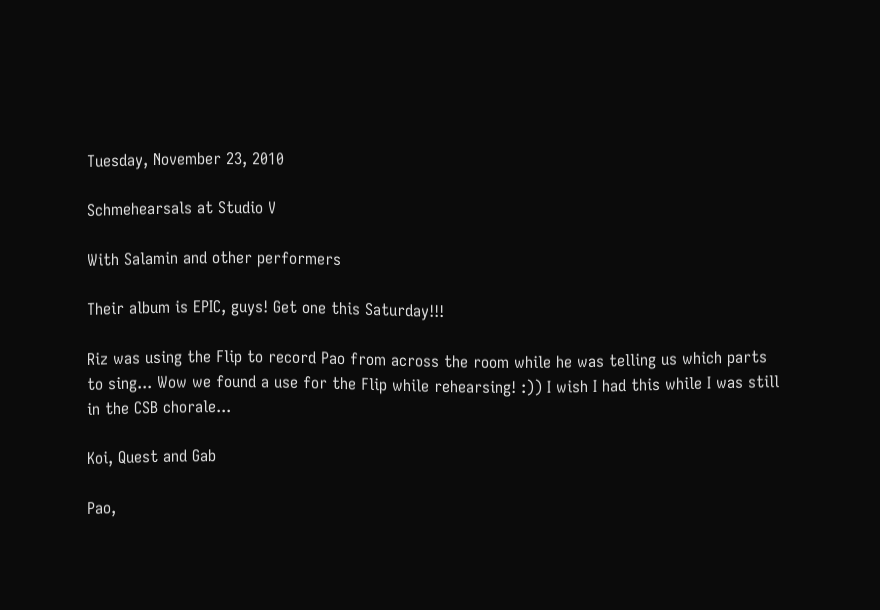Tuesday, November 23, 2010

Schmehearsals at Studio V

With Salamin and other performers

Their album is EPIC, guys! Get one this Saturday!!!

Riz was using the Flip to record Pao from across the room while he was telling us which parts to sing... Wow we found a use for the Flip while rehearsing! :)) I wish I had this while I was still in the CSB chorale...

Koi, Quest and Gab

Pao,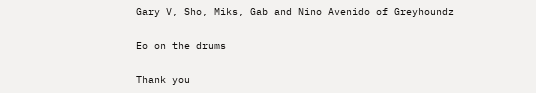Gary V, Sho, Miks, Gab and Nino Avenido of Greyhoundz

Eo on the drums

Thank you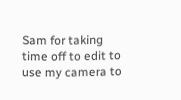Sam for taking time off to edit to use my camera to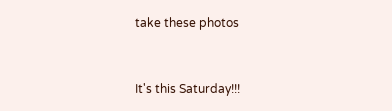take these photos


It's this Saturday!!!